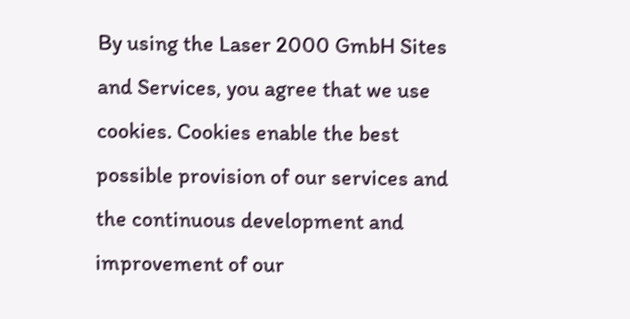By using the Laser 2000 GmbH Sites and Services, you agree that we use cookies. Cookies enable the best possible provision of our services and the continuous development and improvement of our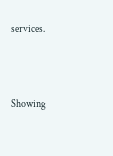services.




Showing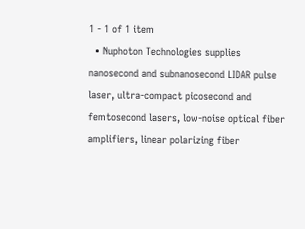1 - 1 of 1 item
  • Nuphoton Technologies supplies nanosecond and subnanosecond LIDAR pulse laser, ultra-compact picosecond and femtosecond lasers, low-noise optical fiber amplifiers, linear polarizing fiber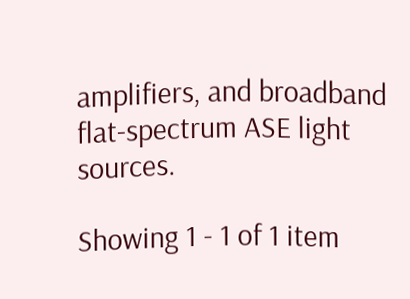amplifiers, and broadband flat-spectrum ASE light sources.

Showing 1 - 1 of 1 item